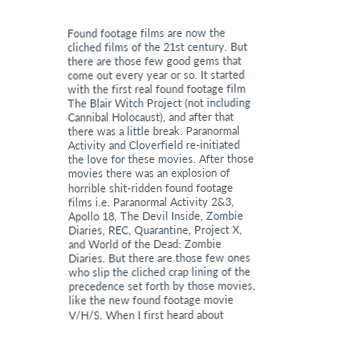Found footage films are now the cliched films of the 21st century. But there are those few good gems that come out every year or so. It started with the first real found footage film The Blair Witch Project (not including Cannibal Holocaust), and after that there was a little break. Paranormal Activity and Cloverfield re-initiated the love for these movies. After those movies there was an explosion of horrible shit-ridden found footage films i.e. Paranormal Activity 2&3, Apollo 18, The Devil Inside, Zombie Diaries, REC, Quarantine, Project X, and World of the Dead: Zombie Diaries. But there are those few ones who slip the cliched crap lining of the precedence set forth by those movies, like the new found footage movie V/H/S. When I first heard about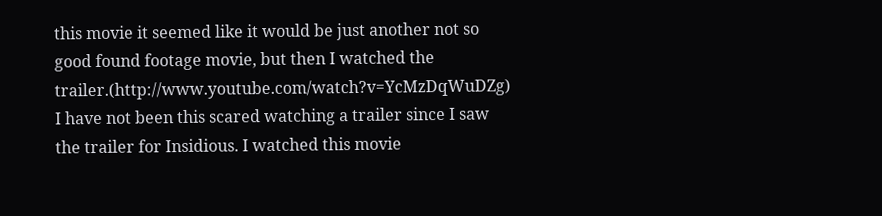this movie it seemed like it would be just another not so good found footage movie, but then I watched the trailer.(http://www.youtube.com/watch?v=YcMzDqWuDZg)  I have not been this scared watching a trailer since I saw the trailer for Insidious. I watched this movie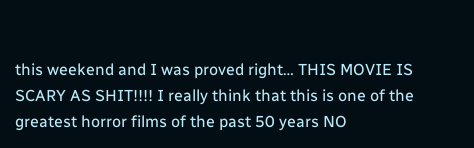this weekend and I was proved right… THIS MOVIE IS SCARY AS SHIT!!!! I really think that this is one of the greatest horror films of the past 50 years NO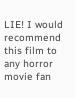LIE! I would recommend this film to any horror movie fan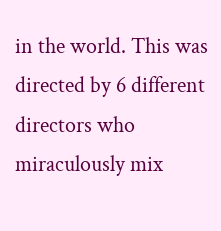in the world. This was directed by 6 different directors who miraculously mix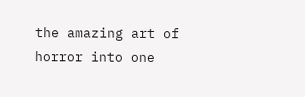the amazing art of horror into one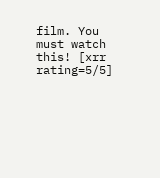film. You must watch this! [xrr rating=5/5]